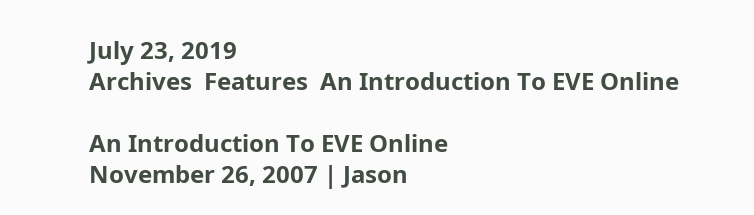July 23, 2019
Archives  Features  An Introduction To EVE Online

An Introduction To EVE Online
November 26, 2007 | Jason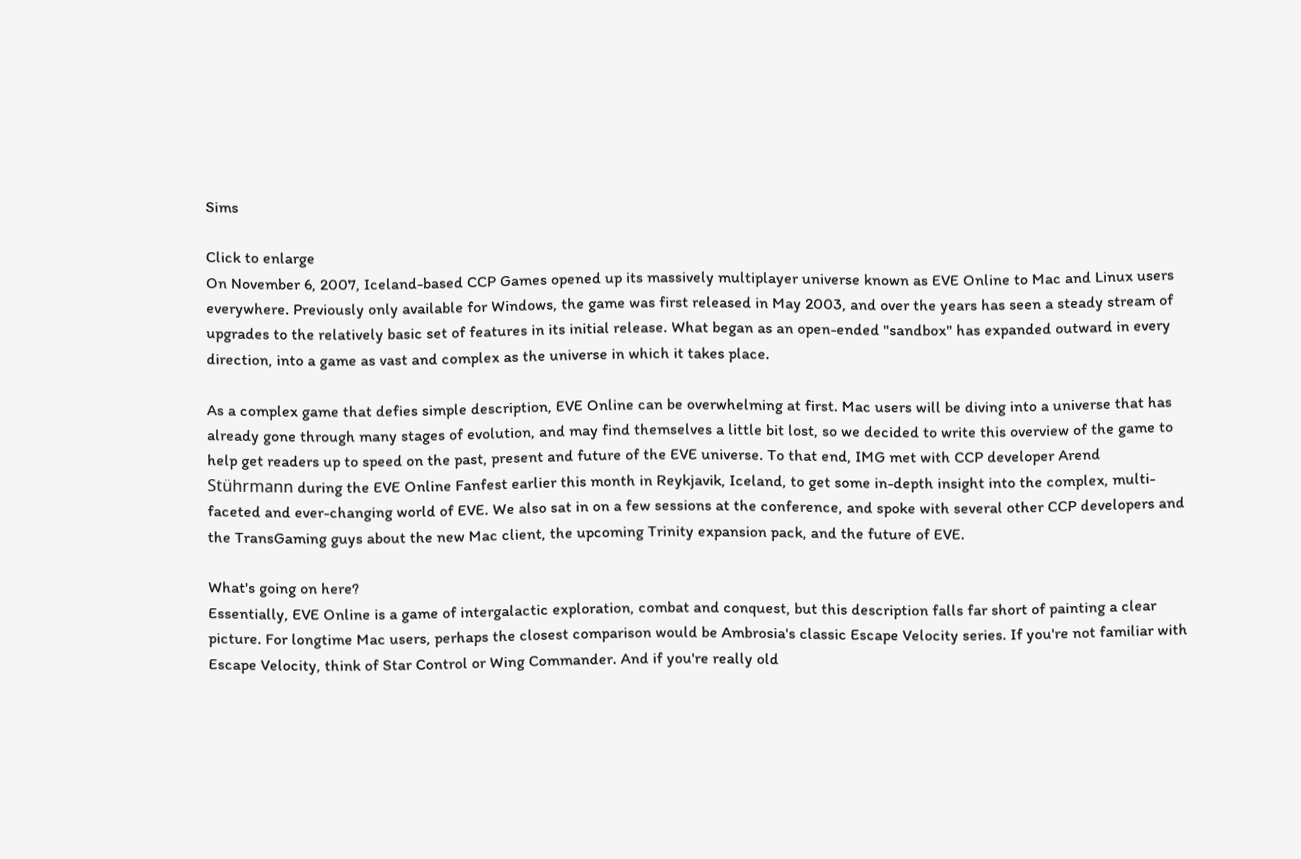Sims

Click to enlarge
On November 6, 2007, Iceland-based CCP Games opened up its massively multiplayer universe known as EVE Online to Mac and Linux users everywhere. Previously only available for Windows, the game was first released in May 2003, and over the years has seen a steady stream of upgrades to the relatively basic set of features in its initial release. What began as an open-ended "sandbox" has expanded outward in every direction, into a game as vast and complex as the universe in which it takes place.

As a complex game that defies simple description, EVE Online can be overwhelming at first. Mac users will be diving into a universe that has already gone through many stages of evolution, and may find themselves a little bit lost, so we decided to write this overview of the game to help get readers up to speed on the past, present and future of the EVE universe. To that end, IMG met with CCP developer Arend Stührmann during the EVE Online Fanfest earlier this month in Reykjavik, Iceland, to get some in-depth insight into the complex, multi-faceted and ever-changing world of EVE. We also sat in on a few sessions at the conference, and spoke with several other CCP developers and the TransGaming guys about the new Mac client, the upcoming Trinity expansion pack, and the future of EVE.

What's going on here?
Essentially, EVE Online is a game of intergalactic exploration, combat and conquest, but this description falls far short of painting a clear picture. For longtime Mac users, perhaps the closest comparison would be Ambrosia's classic Escape Velocity series. If you're not familiar with Escape Velocity, think of Star Control or Wing Commander. And if you're really old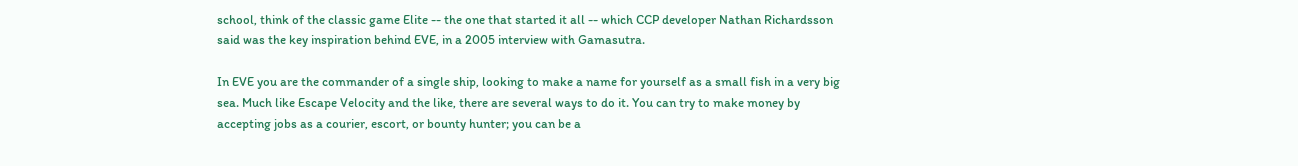school, think of the classic game Elite -- the one that started it all -- which CCP developer Nathan Richardsson said was the key inspiration behind EVE, in a 2005 interview with Gamasutra.

In EVE you are the commander of a single ship, looking to make a name for yourself as a small fish in a very big sea. Much like Escape Velocity and the like, there are several ways to do it. You can try to make money by accepting jobs as a courier, escort, or bounty hunter; you can be a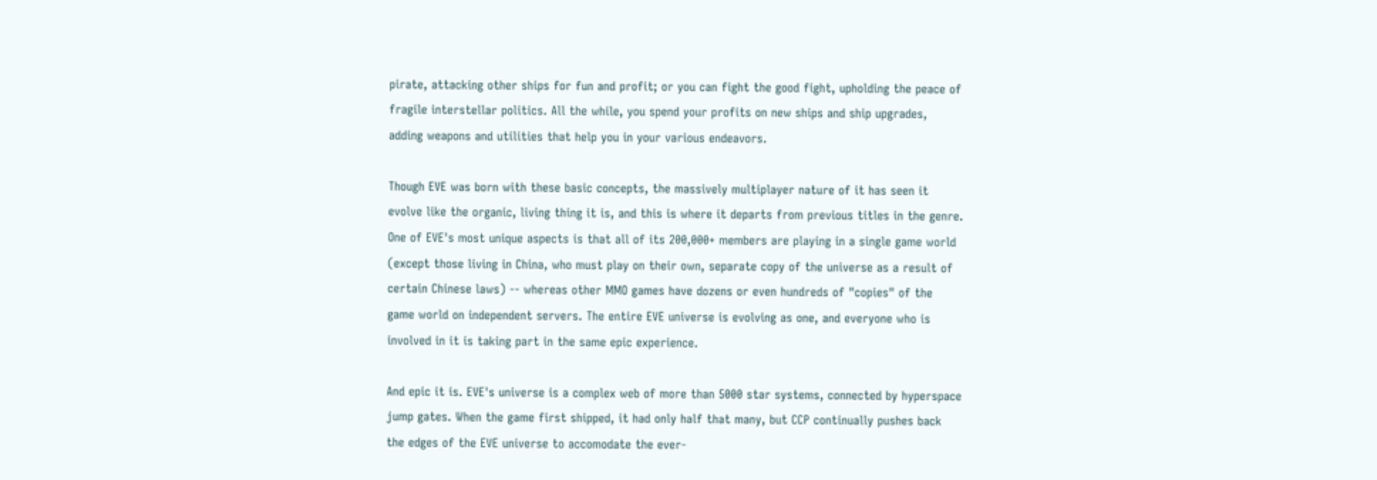pirate, attacking other ships for fun and profit; or you can fight the good fight, upholding the peace of fragile interstellar politics. All the while, you spend your profits on new ships and ship upgrades, adding weapons and utilities that help you in your various endeavors.

Though EVE was born with these basic concepts, the massively multiplayer nature of it has seen it evolve like the organic, living thing it is, and this is where it departs from previous titles in the genre. One of EVE's most unique aspects is that all of its 200,000+ members are playing in a single game world (except those living in China, who must play on their own, separate copy of the universe as a result of certain Chinese laws) -- whereas other MMO games have dozens or even hundreds of "copies" of the game world on independent servers. The entire EVE universe is evolving as one, and everyone who is involved in it is taking part in the same epic experience.

And epic it is. EVE's universe is a complex web of more than 5000 star systems, connected by hyperspace jump gates. When the game first shipped, it had only half that many, but CCP continually pushes back the edges of the EVE universe to accomodate the ever-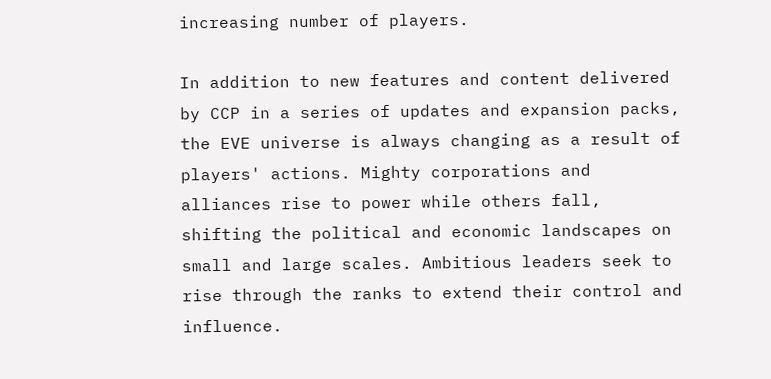increasing number of players.

In addition to new features and content delivered by CCP in a series of updates and expansion packs, the EVE universe is always changing as a result of players' actions. Mighty corporations and alliances rise to power while others fall, shifting the political and economic landscapes on small and large scales. Ambitious leaders seek to rise through the ranks to extend their control and influence.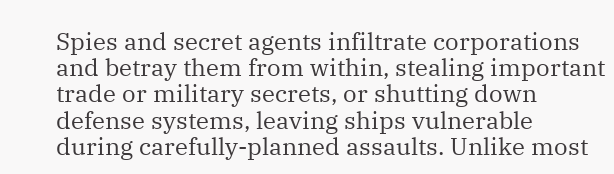Spies and secret agents infiltrate corporations and betray them from within, stealing important trade or military secrets, or shutting down defense systems, leaving ships vulnerable during carefully-planned assaults. Unlike most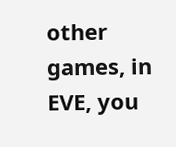other games, in EVE, you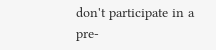don't participate in a pre-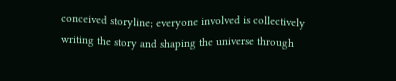conceived storyline; everyone involved is collectively writing the story and shaping the universe through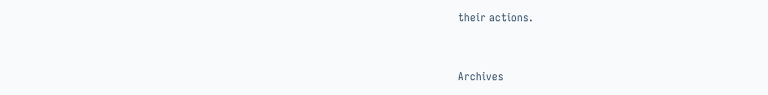their actions.


Archives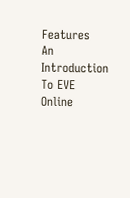Features  An Introduction To EVE Online